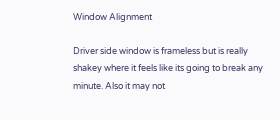Window Alignment

Driver side window is frameless but is really shakey where it feels like its going to break any minute. Also it may not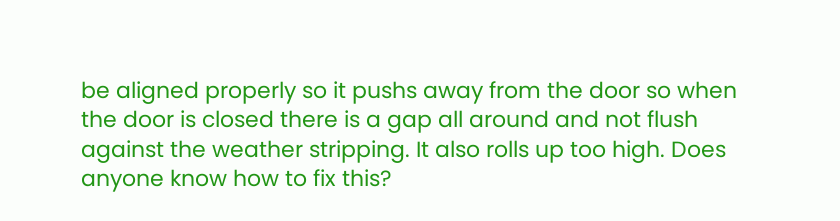be aligned properly so it pushs away from the door so when the door is closed there is a gap all around and not flush against the weather stripping. It also rolls up too high. Does anyone know how to fix this?